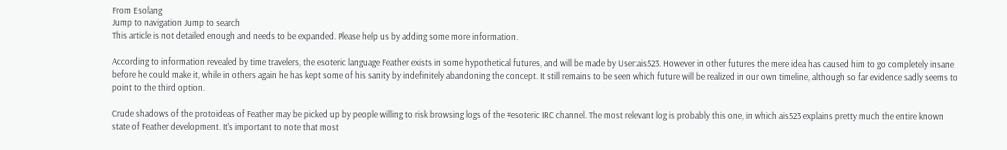From Esolang
Jump to navigation Jump to search
This article is not detailed enough and needs to be expanded. Please help us by adding some more information.

According to information revealed by time travelers, the esoteric language Feather exists in some hypothetical futures, and will be made by User:ais523. However in other futures the mere idea has caused him to go completely insane before he could make it, while in others again he has kept some of his sanity by indefinitely abandoning the concept. It still remains to be seen which future will be realized in our own timeline, although so far evidence sadly seems to point to the third option.

Crude shadows of the protoideas of Feather may be picked up by people willing to risk browsing logs of the #esoteric IRC channel. The most relevant log is probably this one, in which ais523 explains pretty much the entire known state of Feather development. It's important to note that most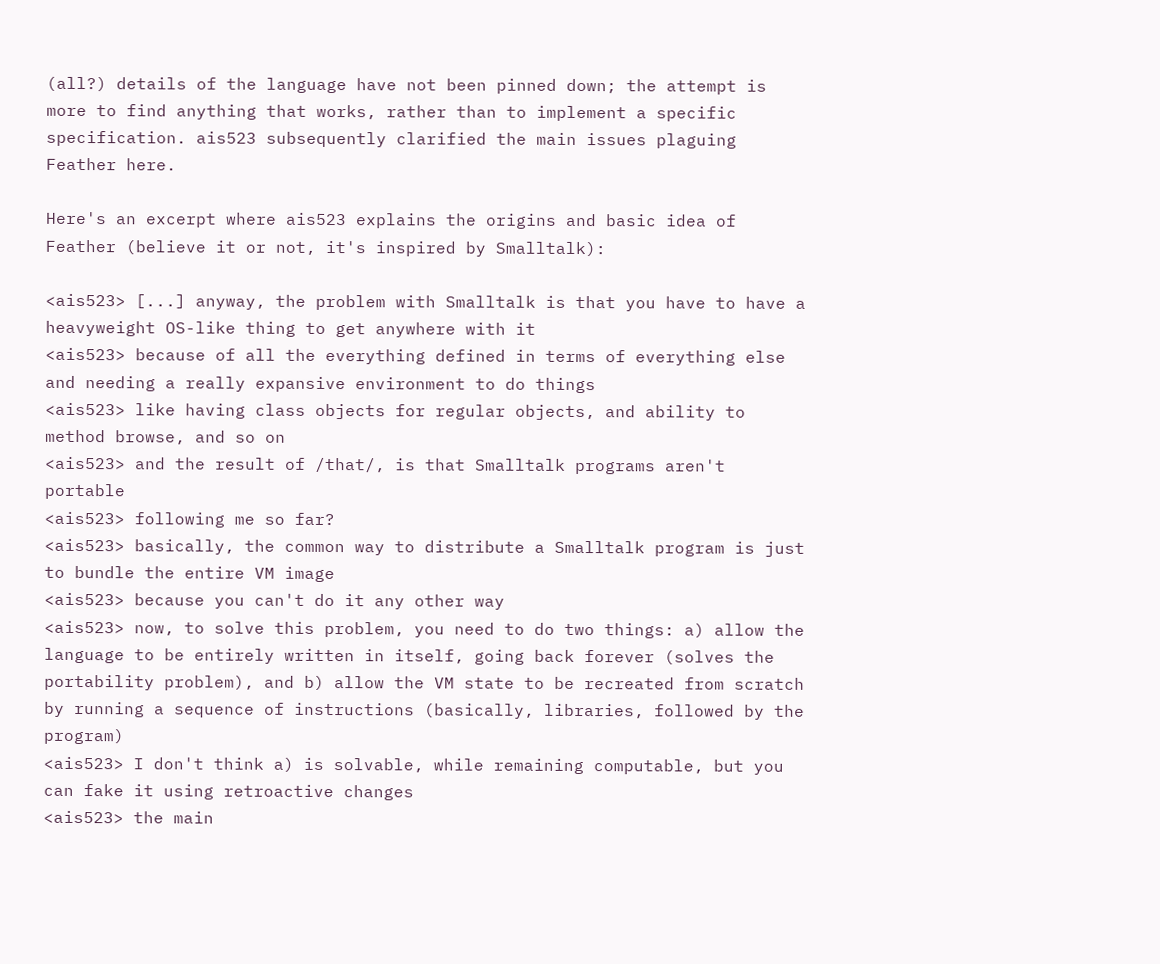(all?) details of the language have not been pinned down; the attempt is more to find anything that works, rather than to implement a specific specification. ais523 subsequently clarified the main issues plaguing Feather here.

Here's an excerpt where ais523 explains the origins and basic idea of Feather (believe it or not, it's inspired by Smalltalk):

<ais523> [...] anyway, the problem with Smalltalk is that you have to have a heavyweight OS-like thing to get anywhere with it
<ais523> because of all the everything defined in terms of everything else and needing a really expansive environment to do things
<ais523> like having class objects for regular objects, and ability to method browse, and so on
<ais523> and the result of /that/, is that Smalltalk programs aren't portable
<ais523> following me so far?
<ais523> basically, the common way to distribute a Smalltalk program is just to bundle the entire VM image
<ais523> because you can't do it any other way
<ais523> now, to solve this problem, you need to do two things: a) allow the language to be entirely written in itself, going back forever (solves the portability problem), and b) allow the VM state to be recreated from scratch by running a sequence of instructions (basically, libraries, followed by the program)
<ais523> I don't think a) is solvable, while remaining computable, but you can fake it using retroactive changes
<ais523> the main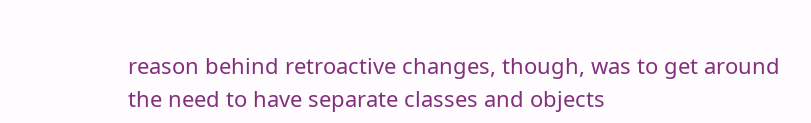reason behind retroactive changes, though, was to get around the need to have separate classes and objects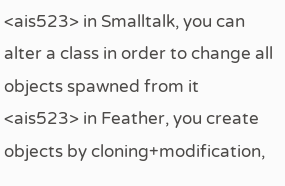<ais523> in Smalltalk, you can alter a class in order to change all objects spawned from it
<ais523> in Feather, you create objects by cloning+modification,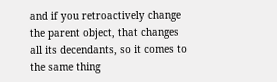and if you retroactively change the parent object, that changes all its decendants, so it comes to the same thing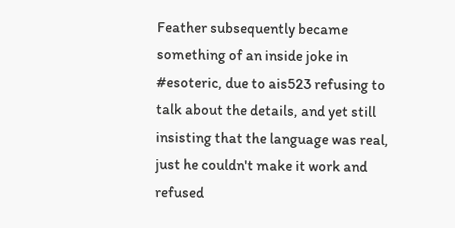Feather subsequently became something of an inside joke in #esoteric, due to ais523 refusing to talk about the details, and yet still insisting that the language was real, just he couldn't make it work and refused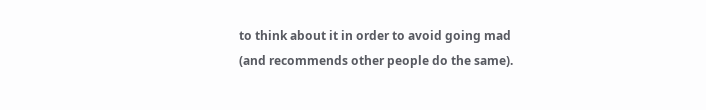to think about it in order to avoid going mad (and recommends other people do the same).